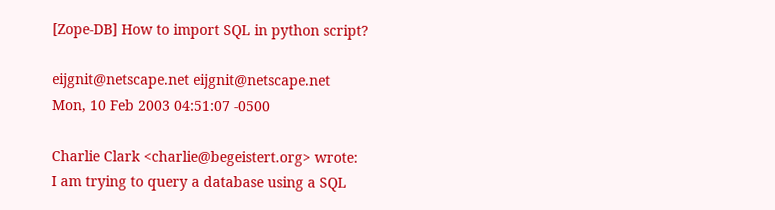[Zope-DB] How to import SQL in python script?

eijgnit@netscape.net eijgnit@netscape.net
Mon, 10 Feb 2003 04:51:07 -0500

Charlie Clark <charlie@begeistert.org> wrote:
I am trying to query a database using a SQL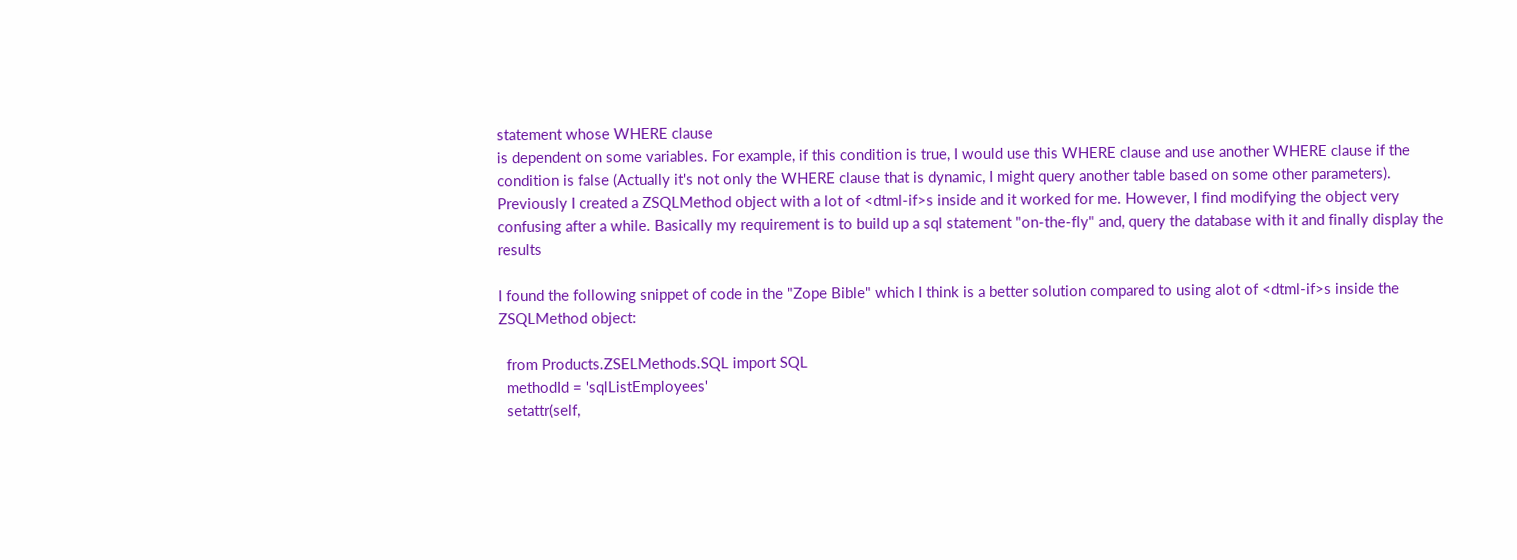statement whose WHERE clause
is dependent on some variables. For example, if this condition is true, I would use this WHERE clause and use another WHERE clause if the condition is false (Actually it's not only the WHERE clause that is dynamic, I might query another table based on some other parameters). Previously I created a ZSQLMethod object with a lot of <dtml-if>s inside and it worked for me. However, I find modifying the object very confusing after a while. Basically my requirement is to build up a sql statement "on-the-fly" and, query the database with it and finally display the results

I found the following snippet of code in the "Zope Bible" which I think is a better solution compared to using alot of <dtml-if>s inside the ZSQLMethod object:

  from Products.ZSELMethods.SQL import SQL
  methodId = 'sqlListEmployees'
  setattr(self,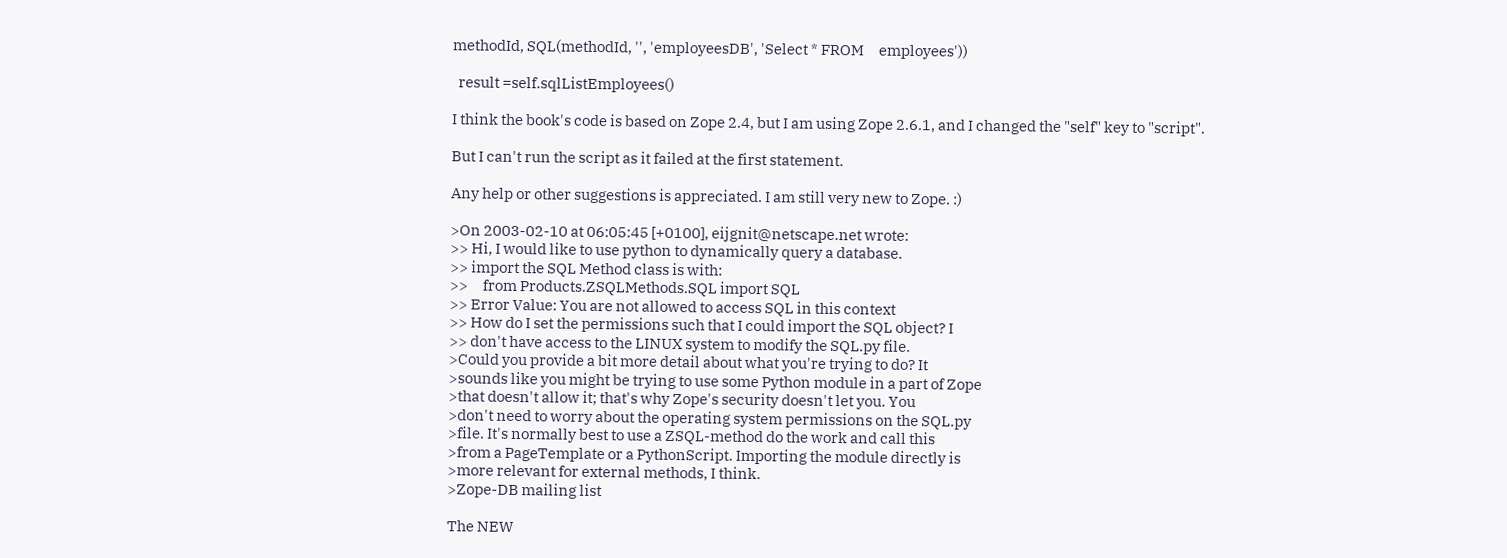methodId, SQL(methodId, '', 'employeesDB', 'Select * FROM     employees'))

  result =self.sqlListEmployees()

I think the book's code is based on Zope 2.4, but I am using Zope 2.6.1, and I changed the "self" key to "script".

But I can't run the script as it failed at the first statement.

Any help or other suggestions is appreciated. I am still very new to Zope. :)

>On 2003-02-10 at 06:05:45 [+0100], eijgnit@netscape.net wrote:
>> Hi, I would like to use python to dynamically query a database.
>> import the SQL Method class is with:
>>     from Products.ZSQLMethods.SQL import SQL
>> Error Value: You are not allowed to access SQL in this context
>> How do I set the permissions such that I could import the SQL object? I
>> don't have access to the LINUX system to modify the SQL.py file.
>Could you provide a bit more detail about what you're trying to do? It
>sounds like you might be trying to use some Python module in a part of Zope
>that doesn't allow it; that's why Zope's security doesn't let you. You
>don't need to worry about the operating system permissions on the SQL.py
>file. It's normally best to use a ZSQL-method do the work and call this
>from a PageTemplate or a PythonScript. Importing the module directly is
>more relevant for external methods, I think.
>Zope-DB mailing list

The NEW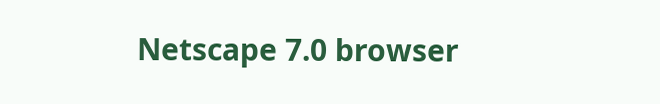Netscape 7.0 browser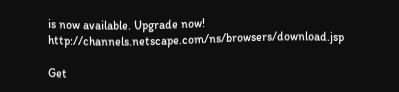is now available. Upgrade now! http://channels.netscape.com/ns/browsers/download.jsp

Get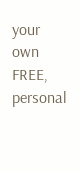your own FREE, personal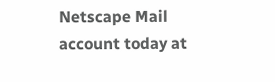Netscape Mail account today at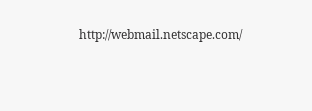http://webmail.netscape.com/